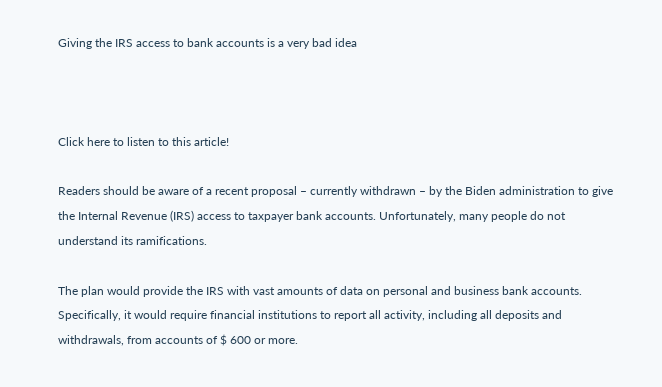Giving the IRS access to bank accounts is a very bad idea



Click here to listen to this article!

Readers should be aware of a recent proposal – currently withdrawn – by the Biden administration to give the Internal Revenue (IRS) access to taxpayer bank accounts. Unfortunately, many people do not understand its ramifications.

The plan would provide the IRS with vast amounts of data on personal and business bank accounts. Specifically, it would require financial institutions to report all activity, including all deposits and withdrawals, from accounts of $ 600 or more.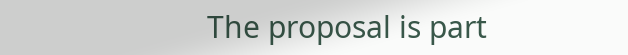The proposal is part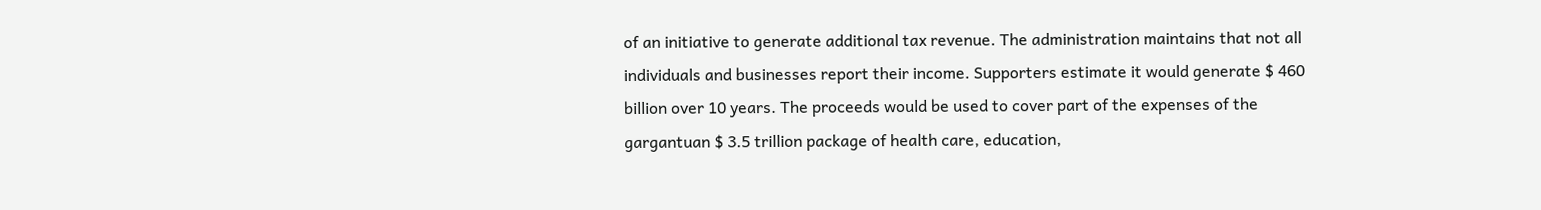of an initiative to generate additional tax revenue. The administration maintains that not all individuals and businesses report their income. Supporters estimate it would generate $ 460 billion over 10 years. The proceeds would be used to cover part of the expenses of the gargantuan $ 3.5 trillion package of health care, education,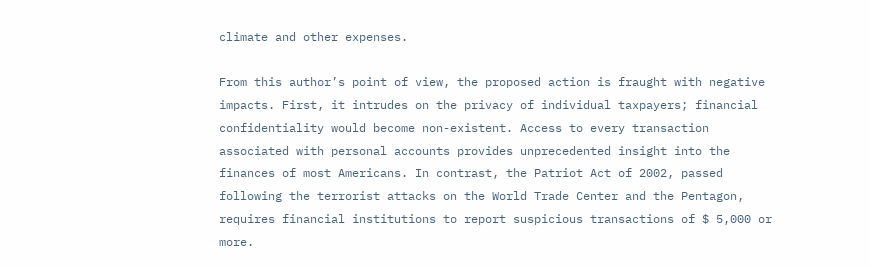climate and other expenses.

From this author’s point of view, the proposed action is fraught with negative impacts. First, it intrudes on the privacy of individual taxpayers; financial confidentiality would become non-existent. Access to every transaction associated with personal accounts provides unprecedented insight into the finances of most Americans. In contrast, the Patriot Act of 2002, passed following the terrorist attacks on the World Trade Center and the Pentagon, requires financial institutions to report suspicious transactions of $ 5,000 or more.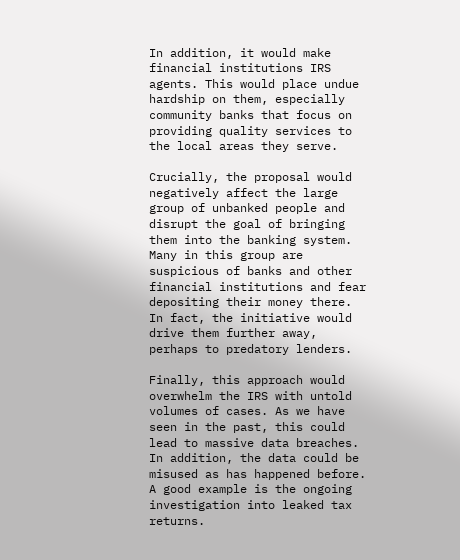In addition, it would make financial institutions IRS agents. This would place undue hardship on them, especially community banks that focus on providing quality services to the local areas they serve.

Crucially, the proposal would negatively affect the large group of unbanked people and disrupt the goal of bringing them into the banking system. Many in this group are suspicious of banks and other financial institutions and fear depositing their money there. In fact, the initiative would drive them further away, perhaps to predatory lenders.

Finally, this approach would overwhelm the IRS with untold volumes of cases. As we have seen in the past, this could lead to massive data breaches. In addition, the data could be misused as has happened before. A good example is the ongoing investigation into leaked tax returns.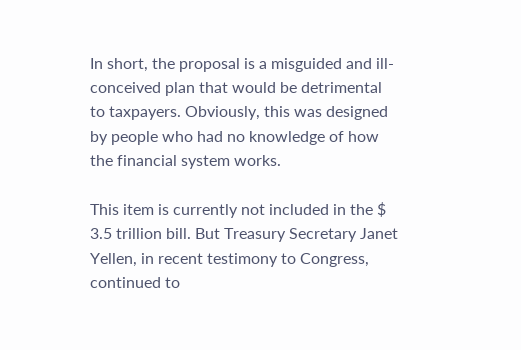In short, the proposal is a misguided and ill-conceived plan that would be detrimental to taxpayers. Obviously, this was designed by people who had no knowledge of how the financial system works.

This item is currently not included in the $ 3.5 trillion bill. But Treasury Secretary Janet Yellen, in recent testimony to Congress, continued to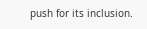push for its inclusion.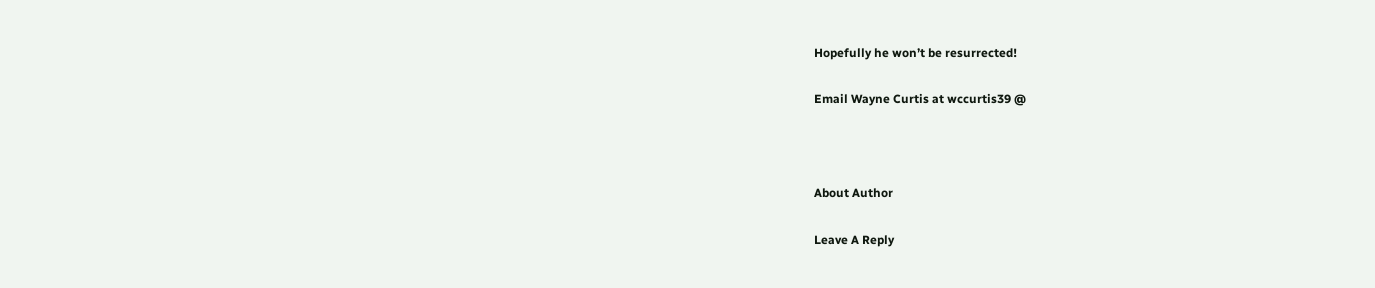Hopefully he won’t be resurrected!

Email Wayne Curtis at wccurtis39 @



About Author

Leave A Reply